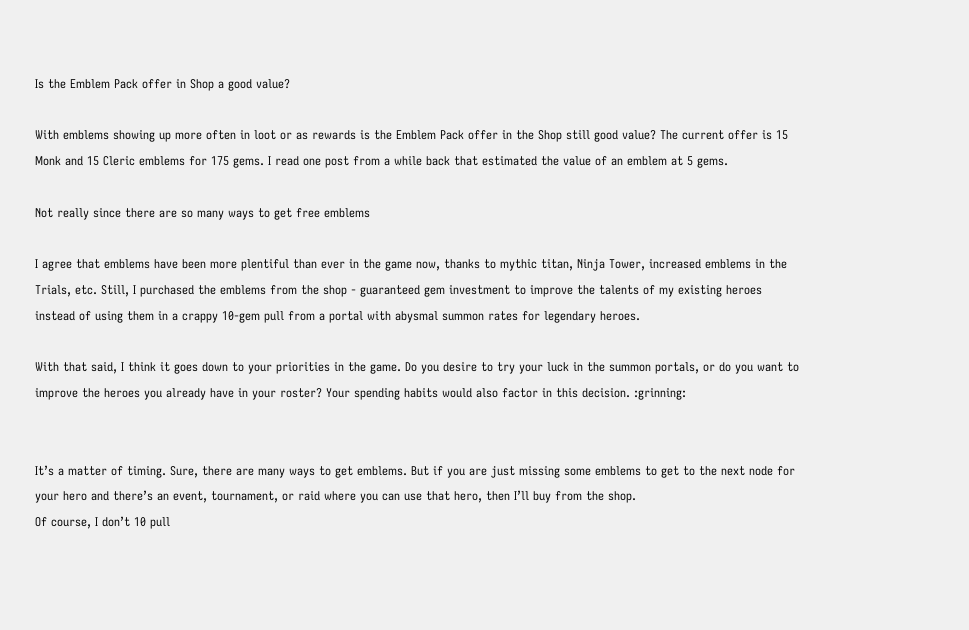Is the Emblem Pack offer in Shop a good value?

With emblems showing up more often in loot or as rewards is the Emblem Pack offer in the Shop still good value? The current offer is 15 Monk and 15 Cleric emblems for 175 gems. I read one post from a while back that estimated the value of an emblem at 5 gems.

Not really since there are so many ways to get free emblems

I agree that emblems have been more plentiful than ever in the game now, thanks to mythic titan, Ninja Tower, increased emblems in the Trials, etc. Still, I purchased the emblems from the shop - guaranteed gem investment to improve the talents of my existing heroes instead of using them in a crappy 10-gem pull from a portal with abysmal summon rates for legendary heroes.

With that said, I think it goes down to your priorities in the game. Do you desire to try your luck in the summon portals, or do you want to improve the heroes you already have in your roster? Your spending habits would also factor in this decision. :grinning:


It’s a matter of timing. Sure, there are many ways to get emblems. But if you are just missing some emblems to get to the next node for your hero and there’s an event, tournament, or raid where you can use that hero, then I’ll buy from the shop.
Of course, I don’t 10 pull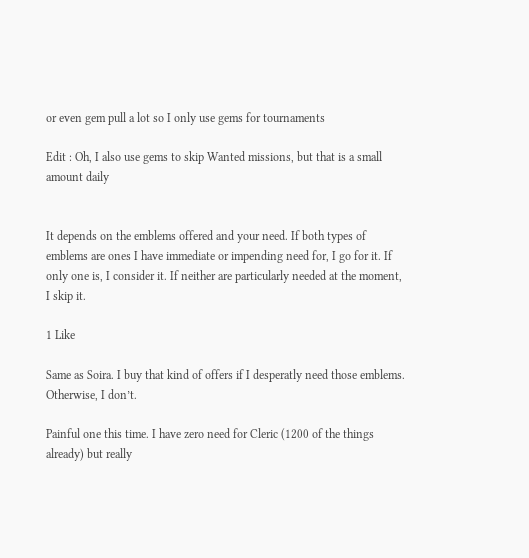or even gem pull a lot so I only use gems for tournaments

Edit : Oh, I also use gems to skip Wanted missions, but that is a small amount daily


It depends on the emblems offered and your need. If both types of emblems are ones I have immediate or impending need for, I go for it. If only one is, I consider it. If neither are particularly needed at the moment, I skip it.

1 Like

Same as Soira. I buy that kind of offers if I desperatly need those emblems. Otherwise, I don’t.

Painful one this time. I have zero need for Cleric (1200 of the things already) but really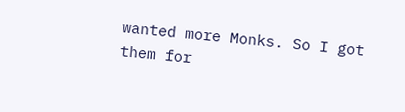wanted more Monks. So I got them for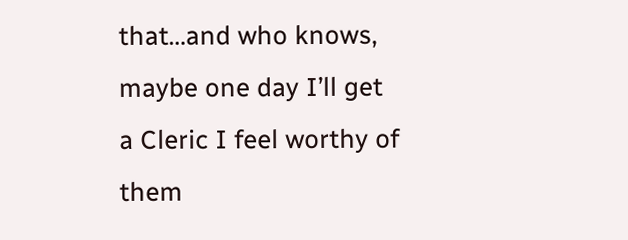that…and who knows, maybe one day I’ll get a Cleric I feel worthy of them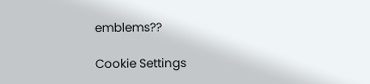emblems??

Cookie Settings